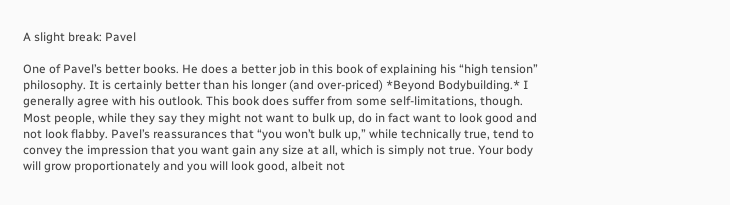A slight break: Pavel

One of Pavel’s better books. He does a better job in this book of explaining his “high tension” philosophy. It is certainly better than his longer (and over-priced) *Beyond Bodybuilding.* I generally agree with his outlook. This book does suffer from some self-limitations, though. Most people, while they say they might not want to bulk up, do in fact want to look good and not look flabby. Pavel’s reassurances that “you won’t bulk up,” while technically true, tend to convey the impression that you want gain any size at all, which is simply not true. Your body will grow proportionately and you will look good, albeit not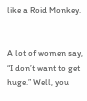like a Roid Monkey.


A lot of women say, “I don’t want to get huge.” Well, you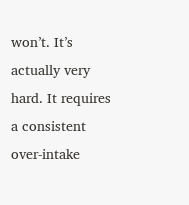won’t. It’s actually very hard. It requires a consistent over-intake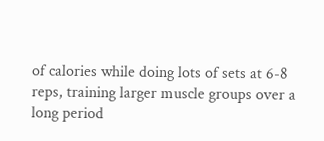of calories while doing lots of sets at 6-8 reps, training larger muscle groups over a long period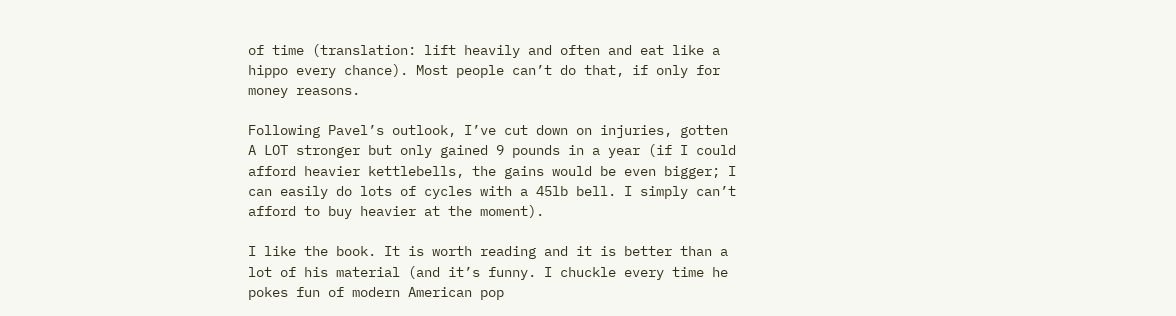of time (translation: lift heavily and often and eat like a hippo every chance). Most people can’t do that, if only for money reasons.

Following Pavel’s outlook, I’ve cut down on injuries, gotten A LOT stronger but only gained 9 pounds in a year (if I could afford heavier kettlebells, the gains would be even bigger; I can easily do lots of cycles with a 45lb bell. I simply can’t afford to buy heavier at the moment).

I like the book. It is worth reading and it is better than a lot of his material (and it’s funny. I chuckle every time he pokes fun of modern American pop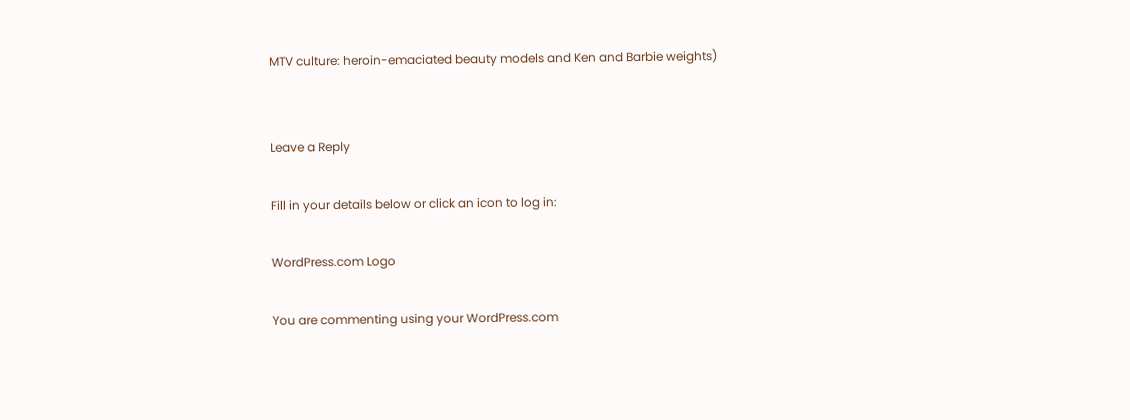MTV culture: heroin-emaciated beauty models and Ken and Barbie weights)


Leave a Reply

Fill in your details below or click an icon to log in:

WordPress.com Logo

You are commenting using your WordPress.com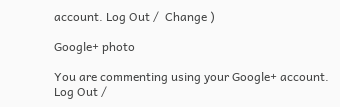account. Log Out /  Change )

Google+ photo

You are commenting using your Google+ account. Log Out /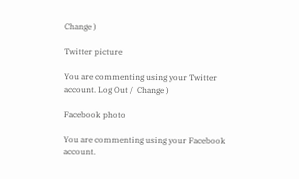Change )

Twitter picture

You are commenting using your Twitter account. Log Out /  Change )

Facebook photo

You are commenting using your Facebook account.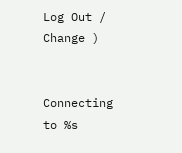Log Out /  Change )


Connecting to %s